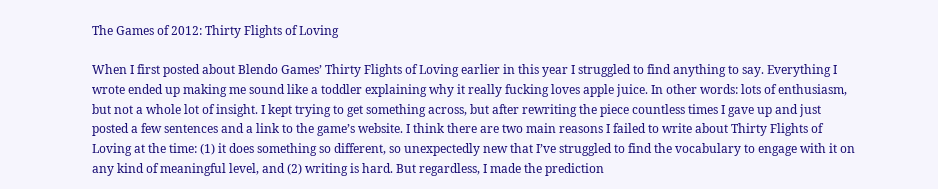The Games of 2012: Thirty Flights of Loving

When I first posted about Blendo Games’ Thirty Flights of Loving earlier in this year I struggled to find anything to say. Everything I wrote ended up making me sound like a toddler explaining why it really fucking loves apple juice. In other words: lots of enthusiasm, but not a whole lot of insight. I kept trying to get something across, but after rewriting the piece countless times I gave up and just posted a few sentences and a link to the game’s website. I think there are two main reasons I failed to write about Thirty Flights of Loving at the time: (1) it does something so different, so unexpectedly new that I’ve struggled to find the vocabulary to engage with it on any kind of meaningful level, and (2) writing is hard. But regardless, I made the prediction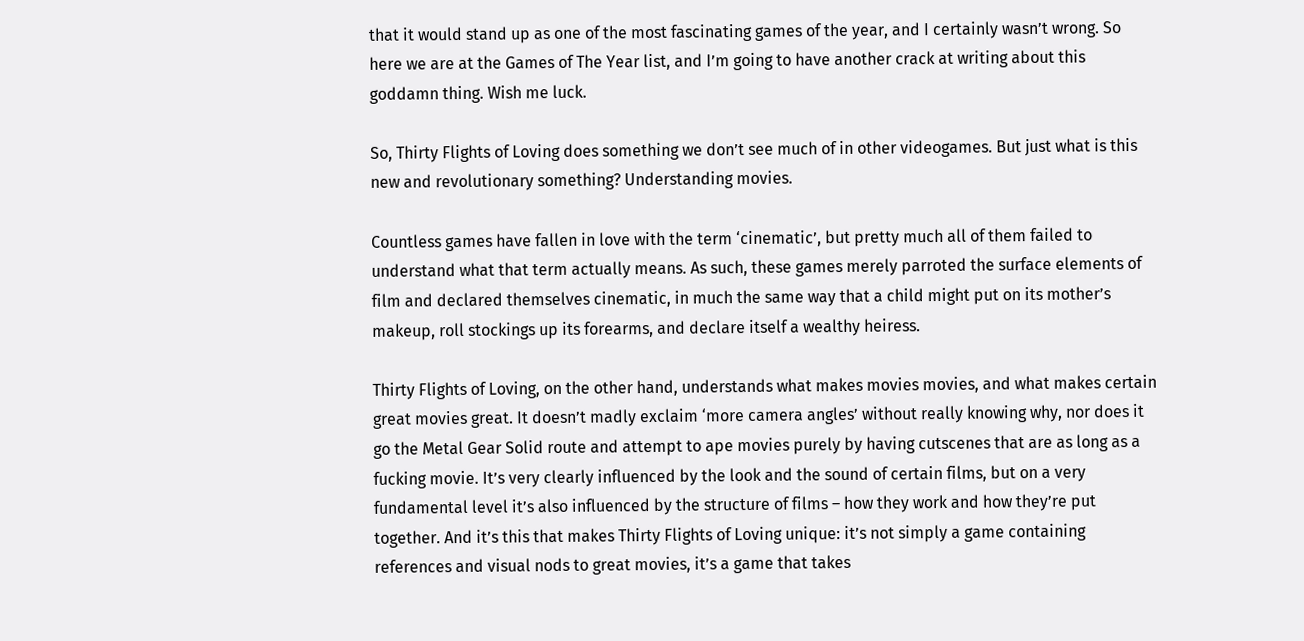that it would stand up as one of the most fascinating games of the year, and I certainly wasn’t wrong. So here we are at the Games of The Year list, and I’m going to have another crack at writing about this goddamn thing. Wish me luck.

So, Thirty Flights of Loving does something we don’t see much of in other videogames. But just what is this new and revolutionary something? Understanding movies.

Countless games have fallen in love with the term ‘cinematic’, but pretty much all of them failed to understand what that term actually means. As such, these games merely parroted the surface elements of film and declared themselves cinematic, in much the same way that a child might put on its mother’s makeup, roll stockings up its forearms, and declare itself a wealthy heiress.

Thirty Flights of Loving, on the other hand, understands what makes movies movies, and what makes certain great movies great. It doesn’t madly exclaim ‘more camera angles’ without really knowing why, nor does it go the Metal Gear Solid route and attempt to ape movies purely by having cutscenes that are as long as a fucking movie. It’s very clearly influenced by the look and the sound of certain films, but on a very fundamental level it’s also influenced by the structure of films – how they work and how they’re put together. And it’s this that makes Thirty Flights of Loving unique: it’s not simply a game containing references and visual nods to great movies, it’s a game that takes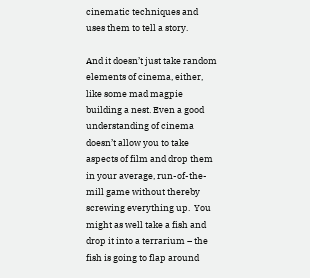cinematic techniques and uses them to tell a story.

And it doesn’t just take random elements of cinema, either, like some mad magpie building a nest. Even a good understanding of cinema doesn’t allow you to take aspects of film and drop them in your average, run-of-the-mill game without thereby screwing everything up.  You might as well take a fish and drop it into a terrarium – the fish is going to flap around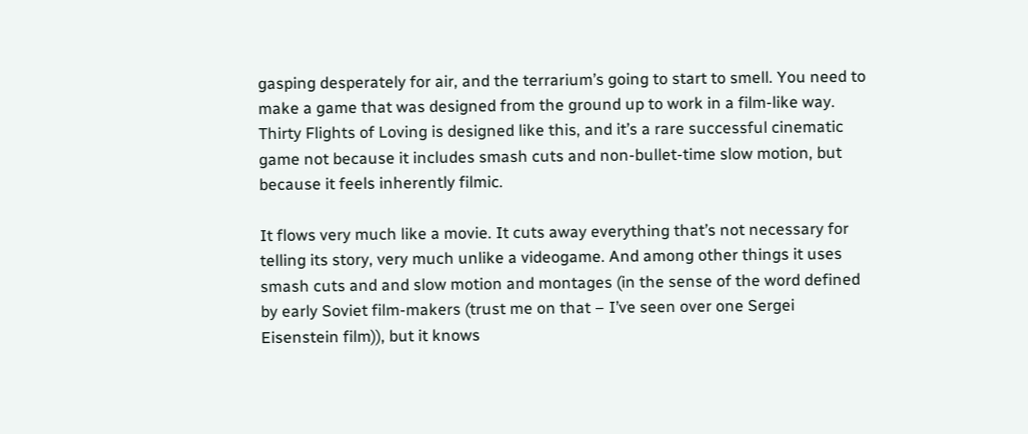gasping desperately for air, and the terrarium’s going to start to smell. You need to make a game that was designed from the ground up to work in a film-like way. Thirty Flights of Loving is designed like this, and it’s a rare successful cinematic game not because it includes smash cuts and non-bullet-time slow motion, but because it feels inherently filmic.

It flows very much like a movie. It cuts away everything that’s not necessary for telling its story, very much unlike a videogame. And among other things it uses smash cuts and and slow motion and montages (in the sense of the word defined by early Soviet film-makers (trust me on that – I’ve seen over one Sergei Eisenstein film)), but it knows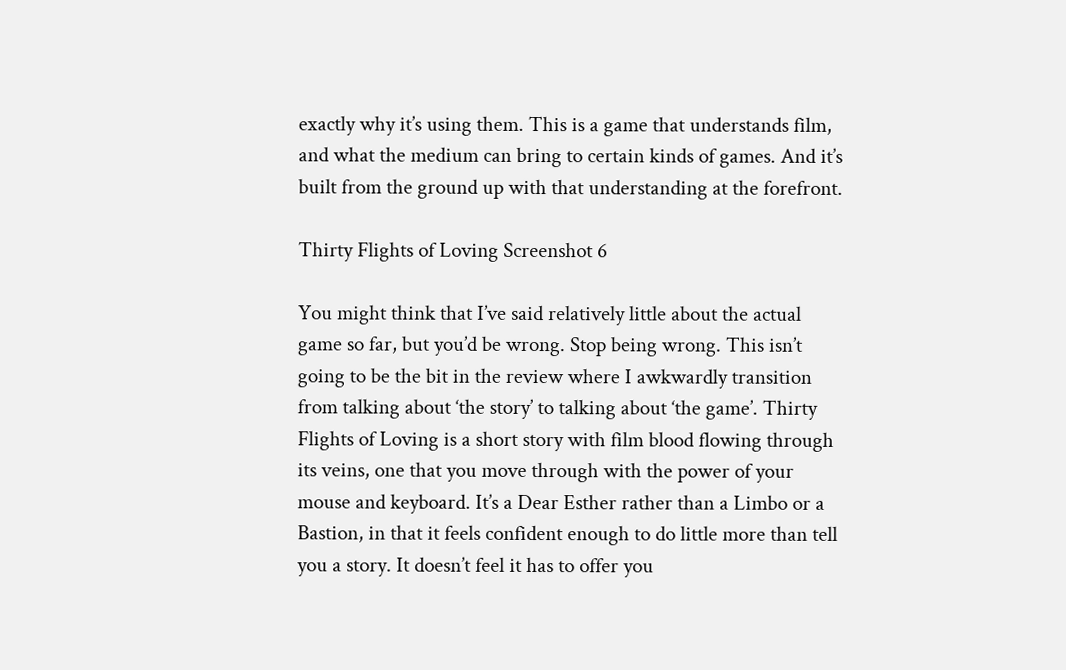exactly why it’s using them. This is a game that understands film, and what the medium can bring to certain kinds of games. And it’s built from the ground up with that understanding at the forefront.

Thirty Flights of Loving Screenshot 6

You might think that I’ve said relatively little about the actual game so far, but you’d be wrong. Stop being wrong. This isn’t going to be the bit in the review where I awkwardly transition from talking about ‘the story’ to talking about ‘the game’. Thirty Flights of Loving is a short story with film blood flowing through its veins, one that you move through with the power of your mouse and keyboard. It’s a Dear Esther rather than a Limbo or a Bastion, in that it feels confident enough to do little more than tell you a story. It doesn’t feel it has to offer you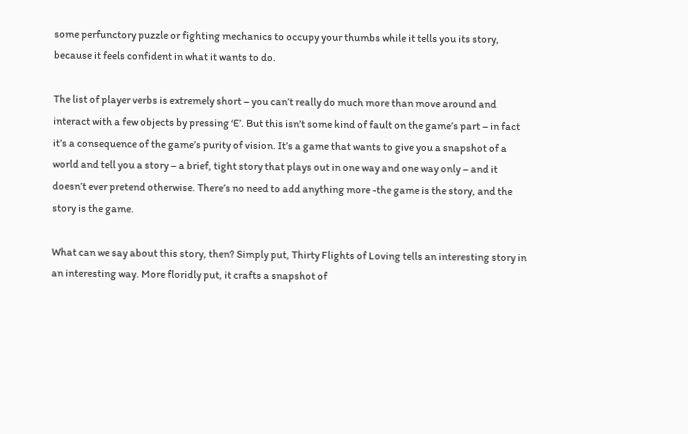some perfunctory puzzle or fighting mechanics to occupy your thumbs while it tells you its story, because it feels confident in what it wants to do.

The list of player verbs is extremely short – you can’t really do much more than move around and interact with a few objects by pressing ‘E’. But this isn’t some kind of fault on the game’s part – in fact it’s a consequence of the game’s purity of vision. It’s a game that wants to give you a snapshot of a world and tell you a story – a brief, tight story that plays out in one way and one way only – and it doesn’t ever pretend otherwise. There’s no need to add anything more -the game is the story, and the story is the game.

What can we say about this story, then? Simply put, Thirty Flights of Loving tells an interesting story in an interesting way. More floridly put, it crafts a snapshot of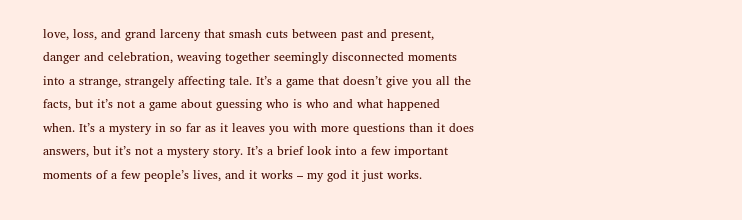love, loss, and grand larceny that smash cuts between past and present, danger and celebration, weaving together seemingly disconnected moments into a strange, strangely affecting tale. It’s a game that doesn’t give you all the facts, but it’s not a game about guessing who is who and what happened when. It’s a mystery in so far as it leaves you with more questions than it does answers, but it’s not a mystery story. It’s a brief look into a few important moments of a few people’s lives, and it works – my god it just works.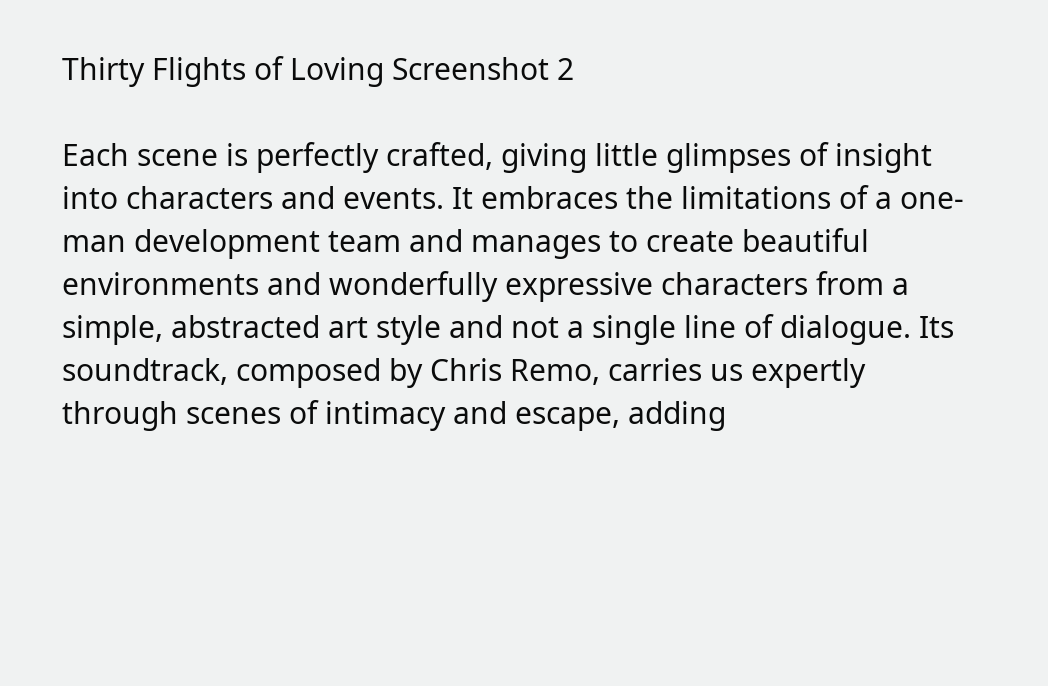Thirty Flights of Loving Screenshot 2

Each scene is perfectly crafted, giving little glimpses of insight into characters and events. It embraces the limitations of a one-man development team and manages to create beautiful environments and wonderfully expressive characters from a simple, abstracted art style and not a single line of dialogue. Its soundtrack, composed by Chris Remo, carries us expertly through scenes of intimacy and escape, adding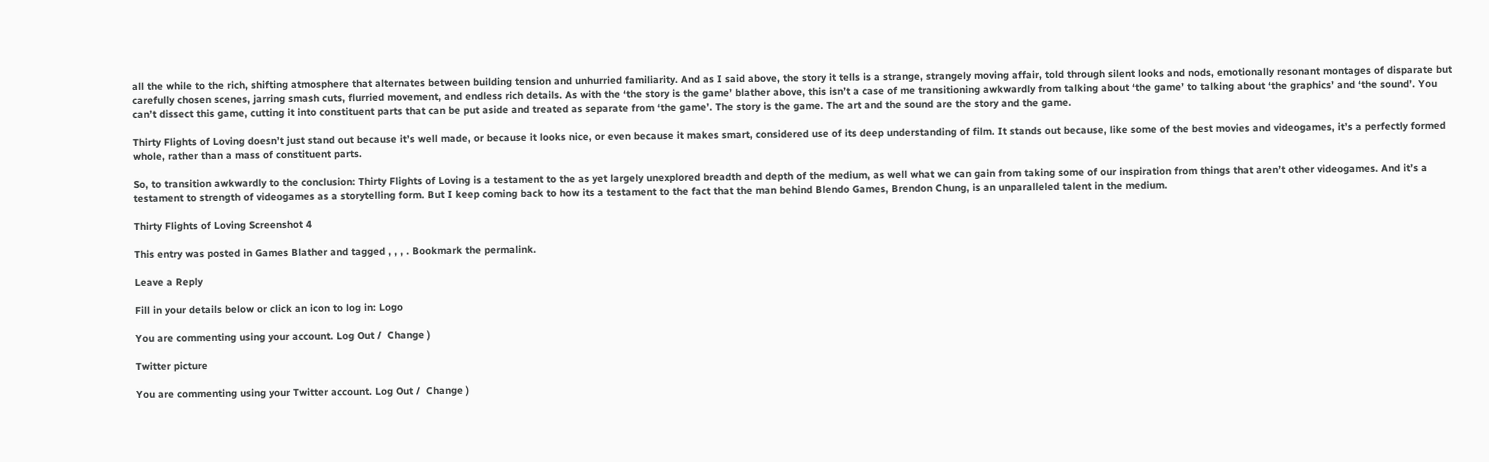all the while to the rich, shifting atmosphere that alternates between building tension and unhurried familiarity. And as I said above, the story it tells is a strange, strangely moving affair, told through silent looks and nods, emotionally resonant montages of disparate but carefully chosen scenes, jarring smash cuts, flurried movement, and endless rich details. As with the ‘the story is the game’ blather above, this isn’t a case of me transitioning awkwardly from talking about ‘the game’ to talking about ‘the graphics’ and ‘the sound’. You can’t dissect this game, cutting it into constituent parts that can be put aside and treated as separate from ‘the game’. The story is the game. The art and the sound are the story and the game.

Thirty Flights of Loving doesn’t just stand out because it’s well made, or because it looks nice, or even because it makes smart, considered use of its deep understanding of film. It stands out because, like some of the best movies and videogames, it’s a perfectly formed whole, rather than a mass of constituent parts.

So, to transition awkwardly to the conclusion: Thirty Flights of Loving is a testament to the as yet largely unexplored breadth and depth of the medium, as well what we can gain from taking some of our inspiration from things that aren’t other videogames. And it’s a testament to strength of videogames as a storytelling form. But I keep coming back to how its a testament to the fact that the man behind Blendo Games, Brendon Chung, is an unparalleled talent in the medium.

Thirty Flights of Loving Screenshot 4

This entry was posted in Games Blather and tagged , , , . Bookmark the permalink.

Leave a Reply

Fill in your details below or click an icon to log in: Logo

You are commenting using your account. Log Out /  Change )

Twitter picture

You are commenting using your Twitter account. Log Out /  Change )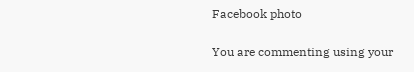Facebook photo

You are commenting using your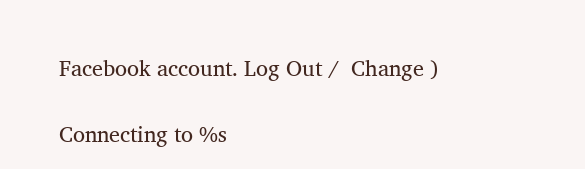Facebook account. Log Out /  Change )

Connecting to %s